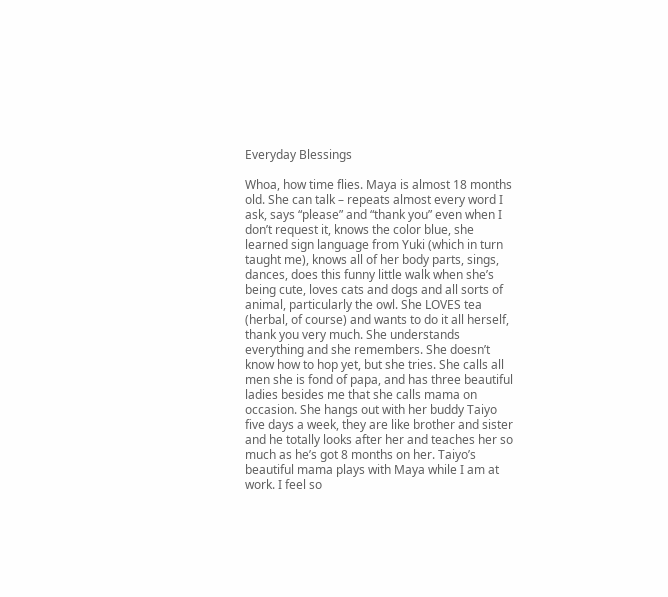Everyday Blessings

Whoa, how time flies. Maya is almost 18 months old. She can talk – repeats almost every word I ask, says “please” and “thank you” even when I don’t request it, knows the color blue, she learned sign language from Yuki (which in turn taught me), knows all of her body parts, sings, dances, does this funny little walk when she’s being cute, loves cats and dogs and all sorts of animal, particularly the owl. She LOVES tea (herbal, of course) and wants to do it all herself, thank you very much. She understands everything and she remembers. She doesn’t know how to hop yet, but she tries. She calls all men she is fond of papa, and has three beautiful ladies besides me that she calls mama on occasion. She hangs out with her buddy Taiyo five days a week, they are like brother and sister and he totally looks after her and teaches her so much as he’s got 8 months on her. Taiyo’s beautiful mama plays with Maya while I am at work. I feel so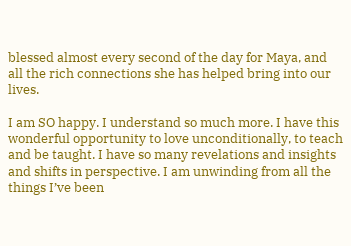blessed almost every second of the day for Maya, and all the rich connections she has helped bring into our lives.

I am SO happy. I understand so much more. I have this wonderful opportunity to love unconditionally, to teach and be taught. I have so many revelations and insights and shifts in perspective. I am unwinding from all the things I’ve been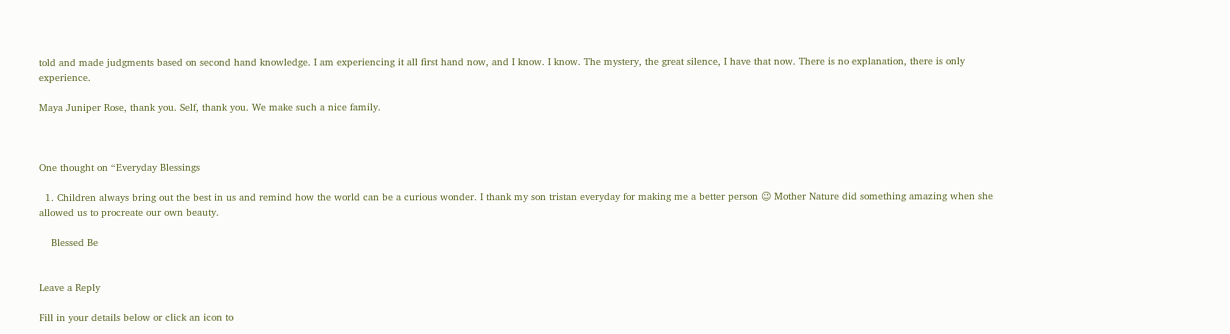told and made judgments based on second hand knowledge. I am experiencing it all first hand now, and I know. I know. The mystery, the great silence, I have that now. There is no explanation, there is only experience.

Maya Juniper Rose, thank you. Self, thank you. We make such a nice family.



One thought on “Everyday Blessings

  1. Children always bring out the best in us and remind how the world can be a curious wonder. I thank my son tristan everyday for making me a better person 😉 Mother Nature did something amazing when she allowed us to procreate our own beauty.

    Blessed Be


Leave a Reply

Fill in your details below or click an icon to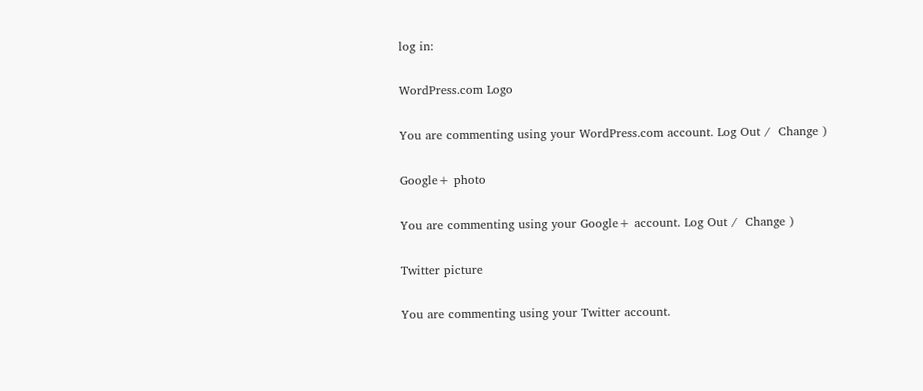log in:

WordPress.com Logo

You are commenting using your WordPress.com account. Log Out /  Change )

Google+ photo

You are commenting using your Google+ account. Log Out /  Change )

Twitter picture

You are commenting using your Twitter account.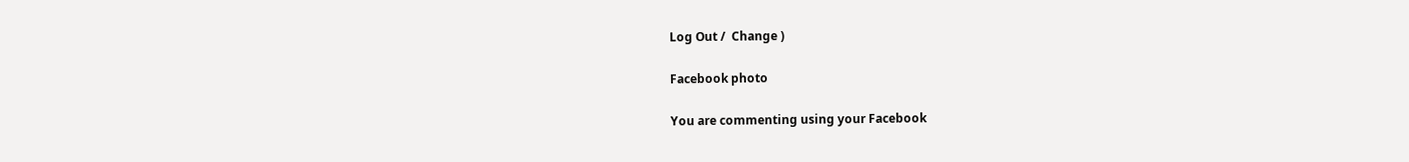Log Out /  Change )

Facebook photo

You are commenting using your Facebook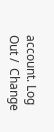account. Log Out /  Change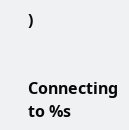)


Connecting to %s